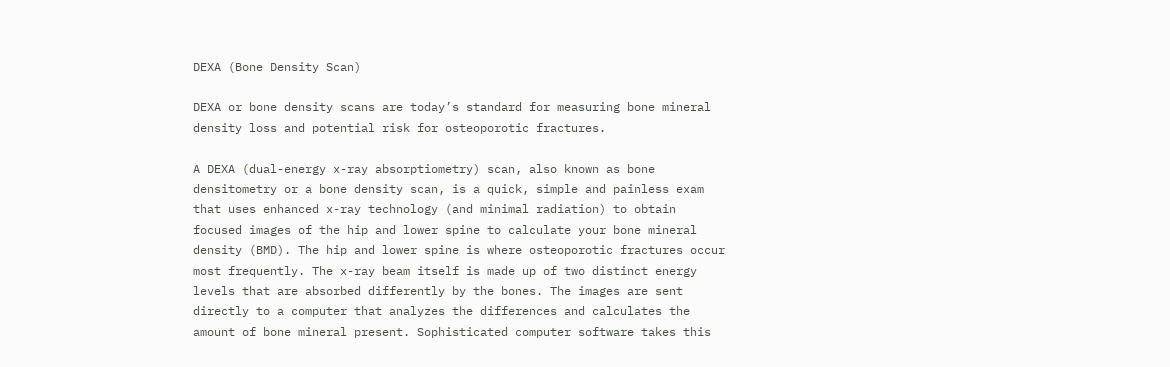DEXA (Bone Density Scan)

DEXA or bone density scans are today’s standard for measuring bone mineral density loss and potential risk for osteoporotic fractures.

A DEXA (dual-energy x-ray absorptiometry) scan, also known as bone densitometry or a bone density scan, is a quick, simple and painless exam that uses enhanced x-ray technology (and minimal radiation) to obtain focused images of the hip and lower spine to calculate your bone mineral density (BMD). The hip and lower spine is where osteoporotic fractures occur most frequently. The x-ray beam itself is made up of two distinct energy levels that are absorbed differently by the bones. The images are sent directly to a computer that analyzes the differences and calculates the amount of bone mineral present. Sophisticated computer software takes this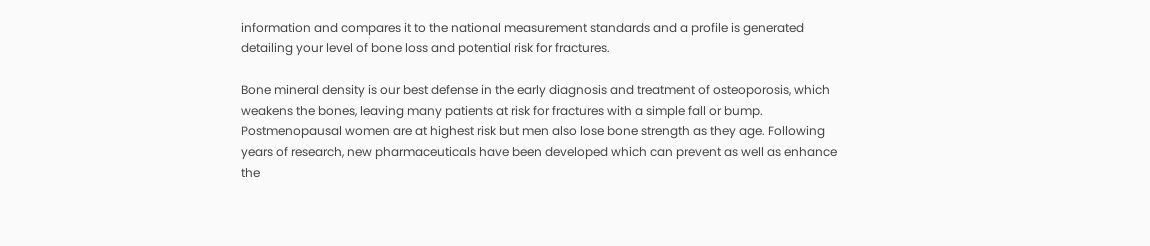information and compares it to the national measurement standards and a profile is generated detailing your level of bone loss and potential risk for fractures.

Bone mineral density is our best defense in the early diagnosis and treatment of osteoporosis, which weakens the bones, leaving many patients at risk for fractures with a simple fall or bump. Postmenopausal women are at highest risk but men also lose bone strength as they age. Following years of research, new pharmaceuticals have been developed which can prevent as well as enhance the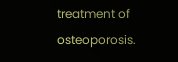treatment of osteoporosis.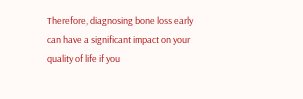Therefore, diagnosing bone loss early can have a significant impact on your quality of life if you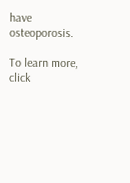have osteoporosis.

To learn more, click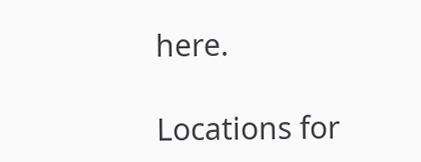here.

Locations for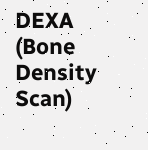DEXA (Bone Density Scan)